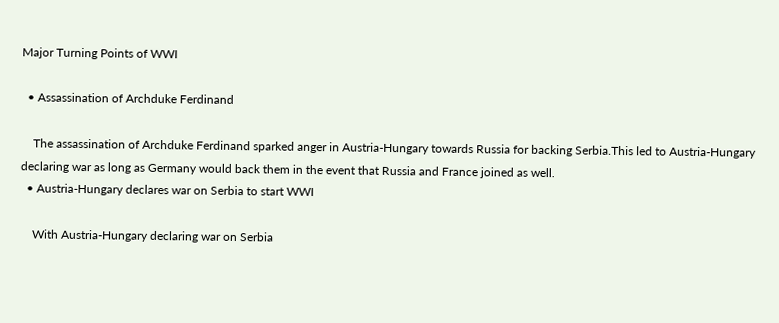Major Turning Points of WWI

  • Assassination of Archduke Ferdinand

    The assassination of Archduke Ferdinand sparked anger in Austria-Hungary towards Russia for backing Serbia.This led to Austria-Hungary declaring war as long as Germany would back them in the event that Russia and France joined as well.
  • Austria-Hungary declares war on Serbia to start WWI

    With Austria-Hungary declaring war on Serbia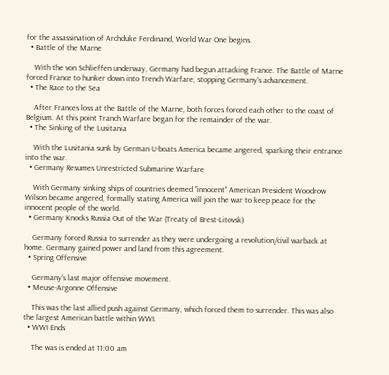for the assassination of Archduke Ferdinand, World War One begins.
  • Battle of the Marne

    With the von Schlieffen underway, Germany had begun attacking France. The Battle of Marne forced France to hunker down into Trench Warfare, stopping Germany's advancement.
  • The Race to the Sea

    After Frances loss at the Battle of the Marne, both forces forced each other to the coast of Belgium. At this point Tranch Warfare began for the remainder of the war.
  • The Sinking of the Lusitania

    With the Lusitania sunk by German U-boats America became angered, sparking their entrance into the war.
  • Germany Resumes Unrestricted Submarine Warfare

    With Germany sinking ships of countries deemed "innocent" American President Woodrow Wilson became angered, formally stating America will join the war to keep peace for the innocent people of the world.
  • Germany Knocks Russia Out of the War (Treaty of Brest-Litovsk)

    Germany forced Russia to surrender as they were undergoing a revolution/civil warback at home. Germany gained power and land from this agreement.
  • Spring Offensive

    Germany's last major offensive movement.
  • Meuse-Argonne Offensive

    This was the last allied push against Germany, which forced them to surrender. This was also the largest American battle within WWI.
  • WWI Ends

    The was is ended at 11:00 am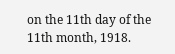on the 11th day of the 11th month, 1918.